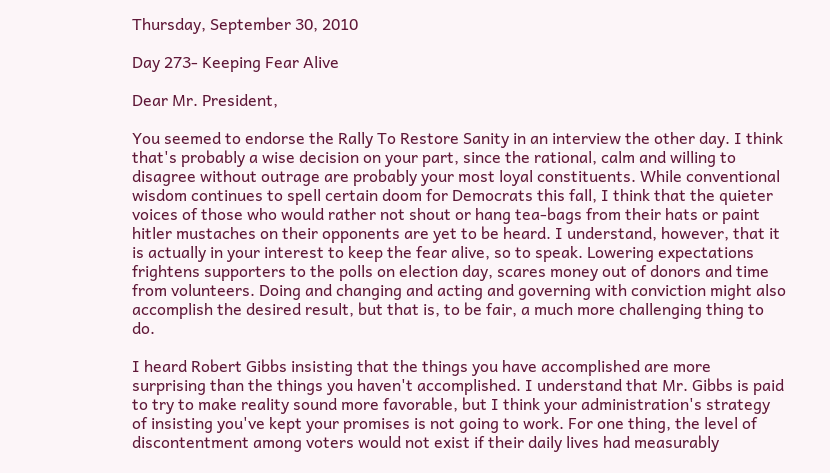Thursday, September 30, 2010

Day 273- Keeping Fear Alive

Dear Mr. President,

You seemed to endorse the Rally To Restore Sanity in an interview the other day. I think that's probably a wise decision on your part, since the rational, calm and willing to disagree without outrage are probably your most loyal constituents. While conventional wisdom continues to spell certain doom for Democrats this fall, I think that the quieter voices of those who would rather not shout or hang tea-bags from their hats or paint hitler mustaches on their opponents are yet to be heard. I understand, however, that it is actually in your interest to keep the fear alive, so to speak. Lowering expectations frightens supporters to the polls on election day, scares money out of donors and time from volunteers. Doing and changing and acting and governing with conviction might also accomplish the desired result, but that is, to be fair, a much more challenging thing to do.

I heard Robert Gibbs insisting that the things you have accomplished are more surprising than the things you haven't accomplished. I understand that Mr. Gibbs is paid to try to make reality sound more favorable, but I think your administration's strategy of insisting you've kept your promises is not going to work. For one thing, the level of discontentment among voters would not exist if their daily lives had measurably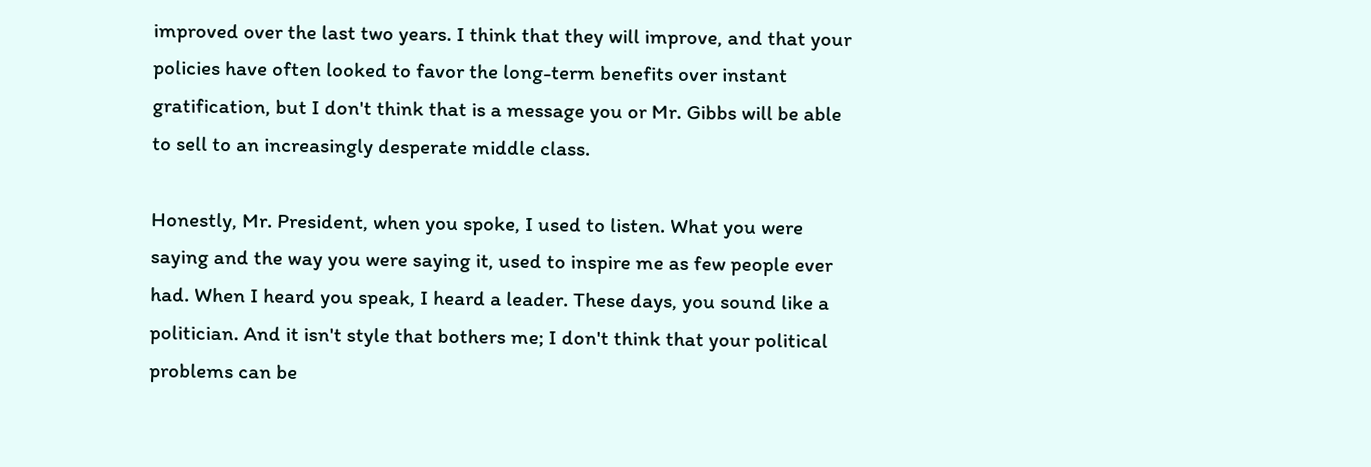improved over the last two years. I think that they will improve, and that your policies have often looked to favor the long-term benefits over instant gratification, but I don't think that is a message you or Mr. Gibbs will be able to sell to an increasingly desperate middle class.

Honestly, Mr. President, when you spoke, I used to listen. What you were saying and the way you were saying it, used to inspire me as few people ever had. When I heard you speak, I heard a leader. These days, you sound like a politician. And it isn't style that bothers me; I don't think that your political problems can be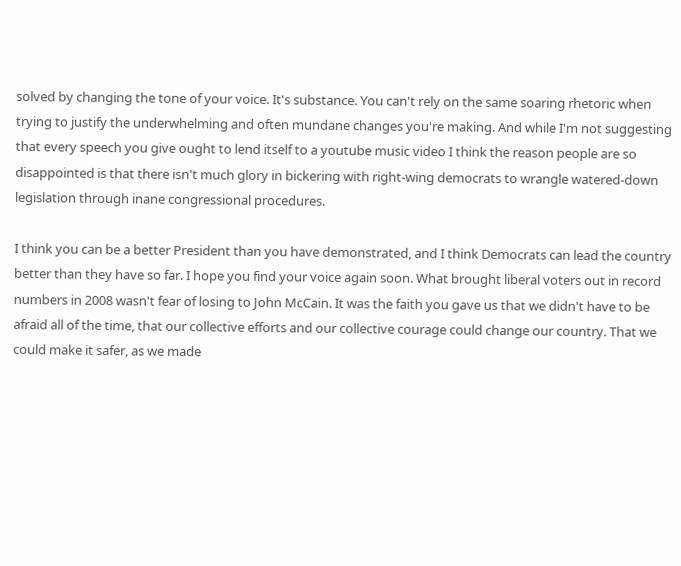solved by changing the tone of your voice. It's substance. You can't rely on the same soaring rhetoric when trying to justify the underwhelming and often mundane changes you're making. And while I'm not suggesting that every speech you give ought to lend itself to a youtube music video I think the reason people are so disappointed is that there isn't much glory in bickering with right-wing democrats to wrangle watered-down legislation through inane congressional procedures.

I think you can be a better President than you have demonstrated, and I think Democrats can lead the country better than they have so far. I hope you find your voice again soon. What brought liberal voters out in record numbers in 2008 wasn't fear of losing to John McCain. It was the faith you gave us that we didn't have to be afraid all of the time, that our collective efforts and our collective courage could change our country. That we could make it safer, as we made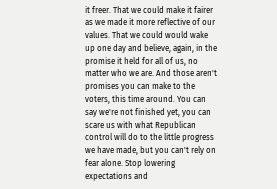it freer. That we could make it fairer as we made it more reflective of our values. That we could would wake up one day and believe, again, in the promise it held for all of us, no matter who we are. And those aren't promises you can make to the voters, this time around. You can say we're not finished yet, you can scare us with what Republican control will do to the little progress we have made, but you can't rely on fear alone. Stop lowering expectations and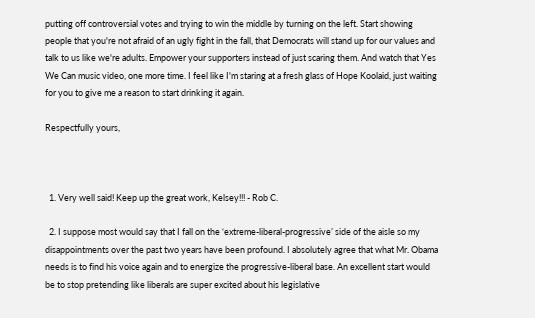putting off controversial votes and trying to win the middle by turning on the left. Start showing people that you're not afraid of an ugly fight in the fall, that Democrats will stand up for our values and talk to us like we're adults. Empower your supporters instead of just scaring them. And watch that Yes We Can music video, one more time. I feel like I'm staring at a fresh glass of Hope Koolaid, just waiting for you to give me a reason to start drinking it again.

Respectfully yours,



  1. Very well said! Keep up the great work, Kelsey!!! - Rob C.

  2. I suppose most would say that I fall on the ‘extreme-liberal-progressive’ side of the aisle so my disappointments over the past two years have been profound. I absolutely agree that what Mr. Obama needs is to find his voice again and to energize the progressive-liberal base. An excellent start would be to stop pretending like liberals are super excited about his legislative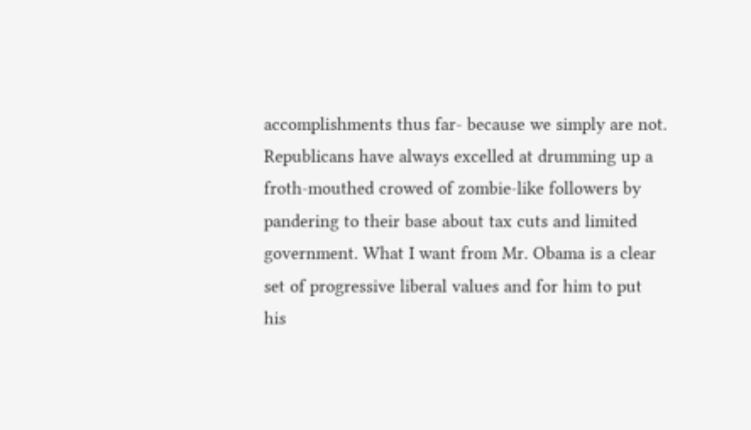accomplishments thus far- because we simply are not. Republicans have always excelled at drumming up a froth-mouthed crowed of zombie-like followers by pandering to their base about tax cuts and limited government. What I want from Mr. Obama is a clear set of progressive liberal values and for him to put his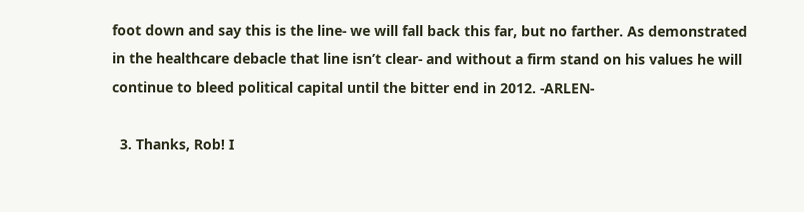foot down and say this is the line- we will fall back this far, but no farther. As demonstrated in the healthcare debacle that line isn’t clear- and without a firm stand on his values he will continue to bleed political capital until the bitter end in 2012. -ARLEN-

  3. Thanks, Rob! I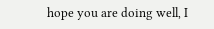hope you are doing well, I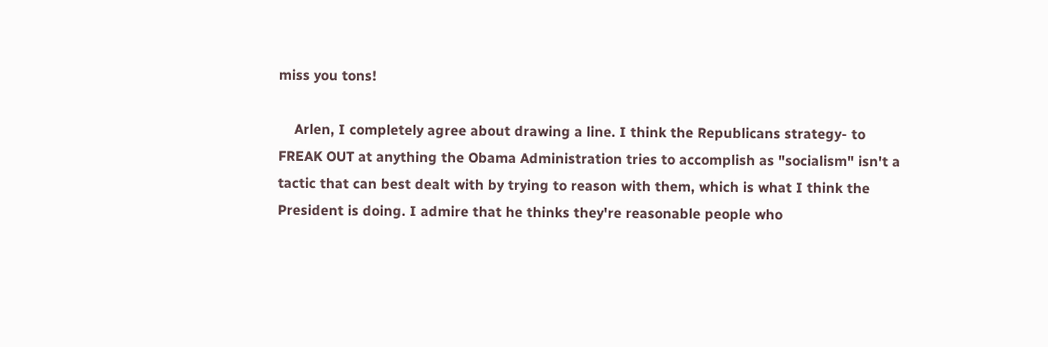miss you tons!

    Arlen, I completely agree about drawing a line. I think the Republicans strategy- to FREAK OUT at anything the Obama Administration tries to accomplish as "socialism" isn't a tactic that can best dealt with by trying to reason with them, which is what I think the President is doing. I admire that he thinks they're reasonable people who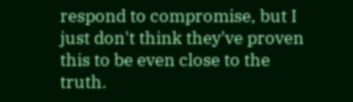respond to compromise, but I just don't think they've proven this to be even close to the truth.